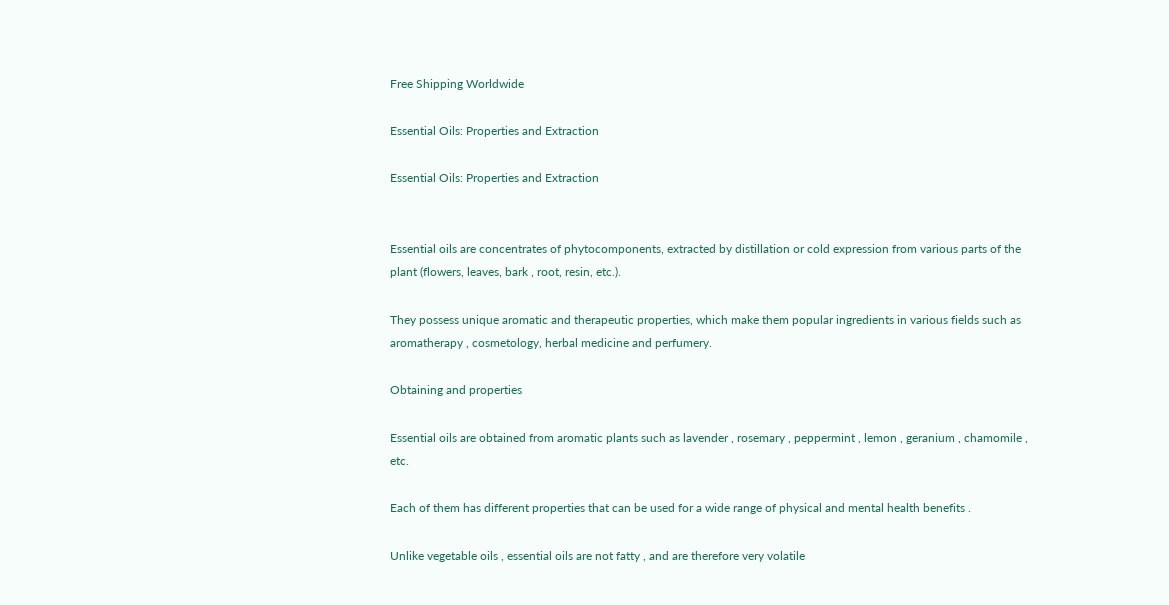Free Shipping Worldwide

Essential Oils: Properties and Extraction

Essential Oils: Properties and Extraction


Essential oils are concentrates of phytocomponents, extracted by distillation or cold expression from various parts of the plant (flowers, leaves, bark , root, resin, etc.).

They possess unique aromatic and therapeutic properties, which make them popular ingredients in various fields such as aromatherapy , cosmetology, herbal medicine and perfumery.

Obtaining and properties

Essential oils are obtained from aromatic plants such as lavender , rosemary , peppermint , lemon , geranium , chamomile , etc.

Each of them has different properties that can be used for a wide range of physical and mental health benefits .

Unlike vegetable oils , essential oils are not fatty , and are therefore very volatile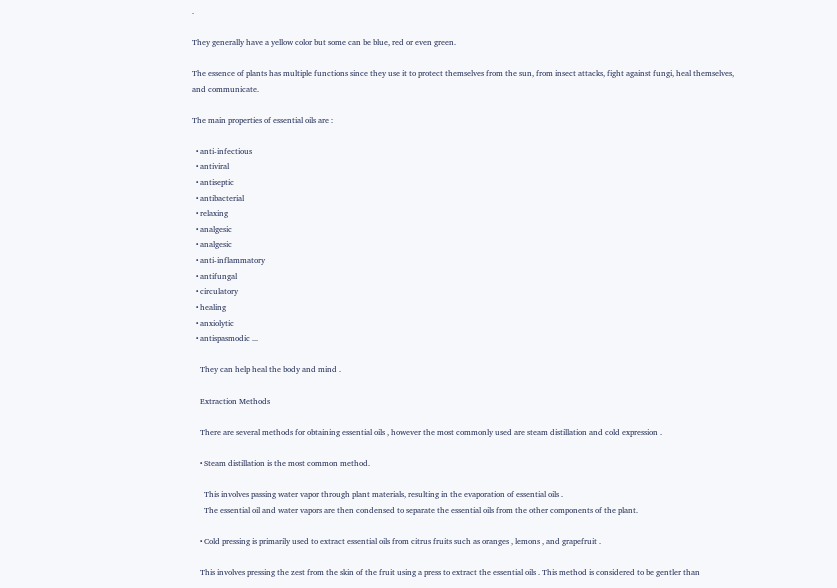.

They generally have a yellow color but some can be blue, red or even green.

The essence of plants has multiple functions since they use it to protect themselves from the sun, from insect attacks, fight against fungi, heal themselves, and communicate.

The main properties of essential oils are :

  • anti-infectious
  • antiviral
  • antiseptic
  • antibacterial
  • relaxing
  • analgesic
  • analgesic
  • anti-inflammatory
  • antifungal
  • circulatory
  • healing
  • anxiolytic
  • antispasmodic ...

    They can help heal the body and mind .

    Extraction Methods

    There are several methods for obtaining essential oils , however the most commonly used are steam distillation and cold expression .

    • Steam distillation is the most common method.

      This involves passing water vapor through plant materials, resulting in the evaporation of essential oils .
      The essential oil and water vapors are then condensed to separate the essential oils from the other components of the plant.

    • Cold pressing is primarily used to extract essential oils from citrus fruits such as oranges , lemons , and grapefruit .

    This involves pressing the zest from the skin of the fruit using a press to extract the essential oils . This method is considered to be gentler than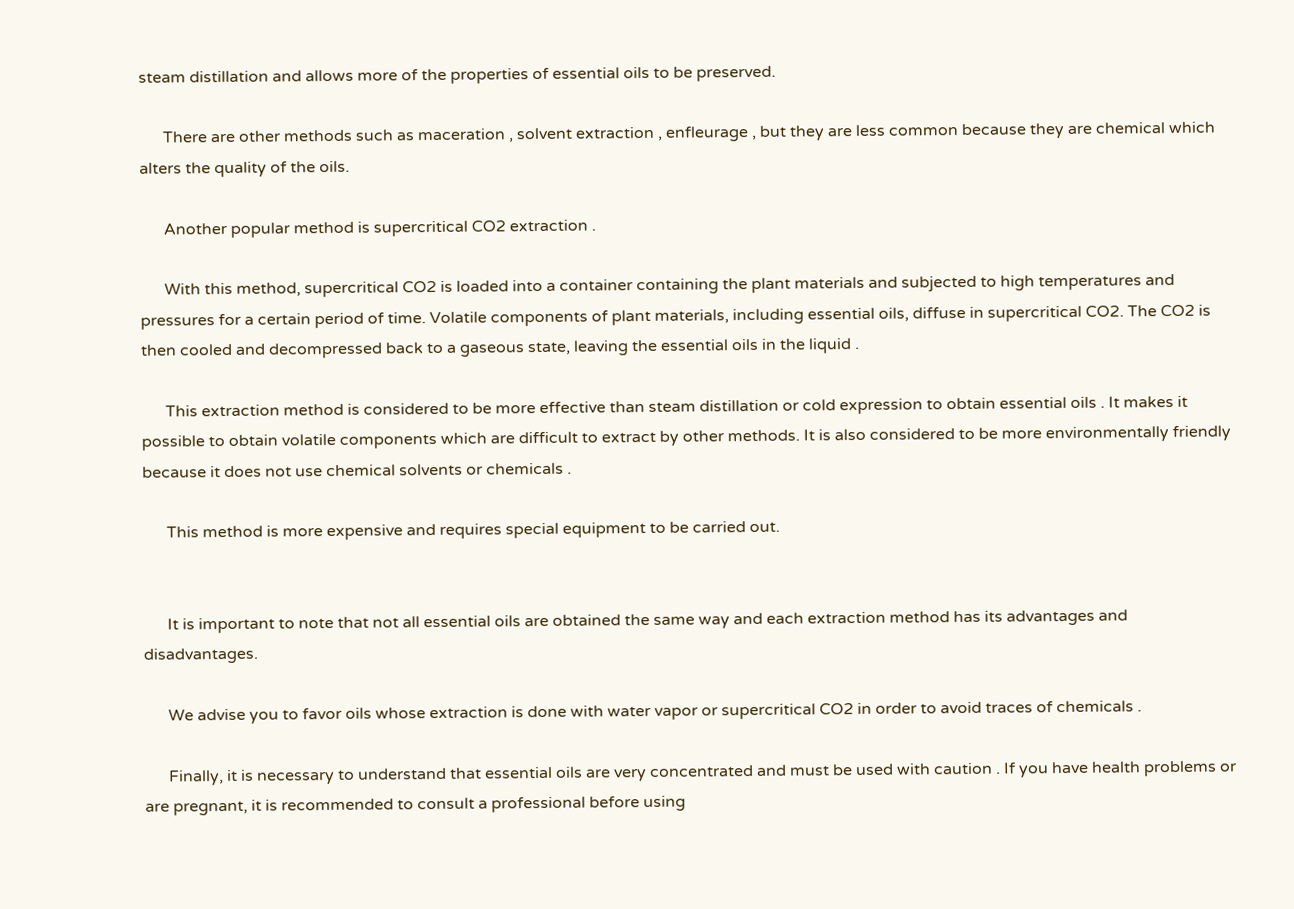steam distillation and allows more of the properties of essential oils to be preserved.

      There are other methods such as maceration , solvent extraction , enfleurage , but they are less common because they are chemical which alters the quality of the oils.

      Another popular method is supercritical CO2 extraction .

      With this method, supercritical CO2 is loaded into a container containing the plant materials and subjected to high temperatures and pressures for a certain period of time. Volatile components of plant materials, including essential oils, diffuse in supercritical CO2. The CO2 is then cooled and decompressed back to a gaseous state, leaving the essential oils in the liquid .

      This extraction method is considered to be more effective than steam distillation or cold expression to obtain essential oils . It makes it possible to obtain volatile components which are difficult to extract by other methods. It is also considered to be more environmentally friendly because it does not use chemical solvents or chemicals .

      This method is more expensive and requires special equipment to be carried out.


      It is important to note that not all essential oils are obtained the same way and each extraction method has its advantages and disadvantages.

      We advise you to favor oils whose extraction is done with water vapor or supercritical CO2 in order to avoid traces of chemicals .

      Finally, it is necessary to understand that essential oils are very concentrated and must be used with caution . If you have health problems or are pregnant, it is recommended to consult a professional before using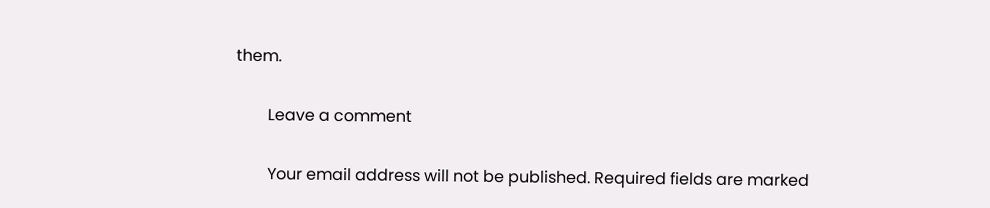them.

        Leave a comment

        Your email address will not be published. Required fields are marked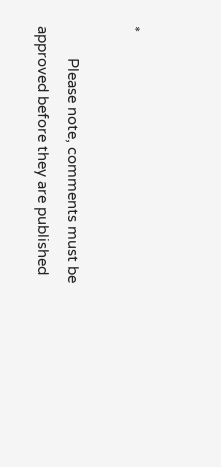*

        Please note, comments must be approved before they are published